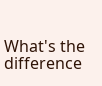What's the difference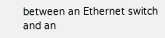between an Ethernet switch and an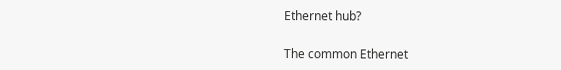Ethernet hub?

The common Ethernet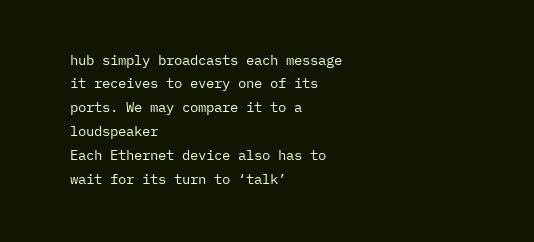hub simply broadcasts each message it receives to every one of its ports. We may compare it to a loudspeaker
Each Ethernet device also has to wait for its turn to ‘talk’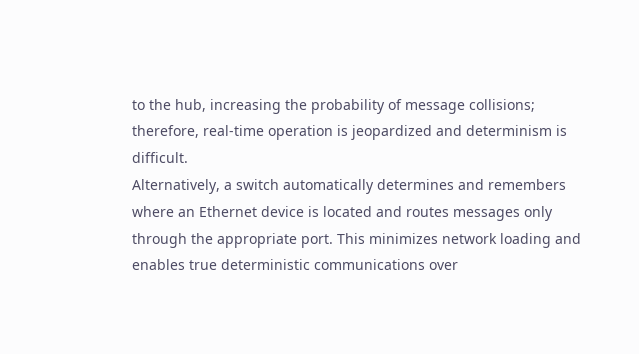to the hub, increasing the probability of message collisions; therefore, real-time operation is jeopardized and determinism is difficult.
Alternatively, a switch automatically determines and remembers where an Ethernet device is located and routes messages only through the appropriate port. This minimizes network loading and enables true deterministic communications over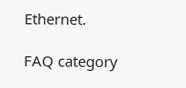Ethernet.

FAQ category